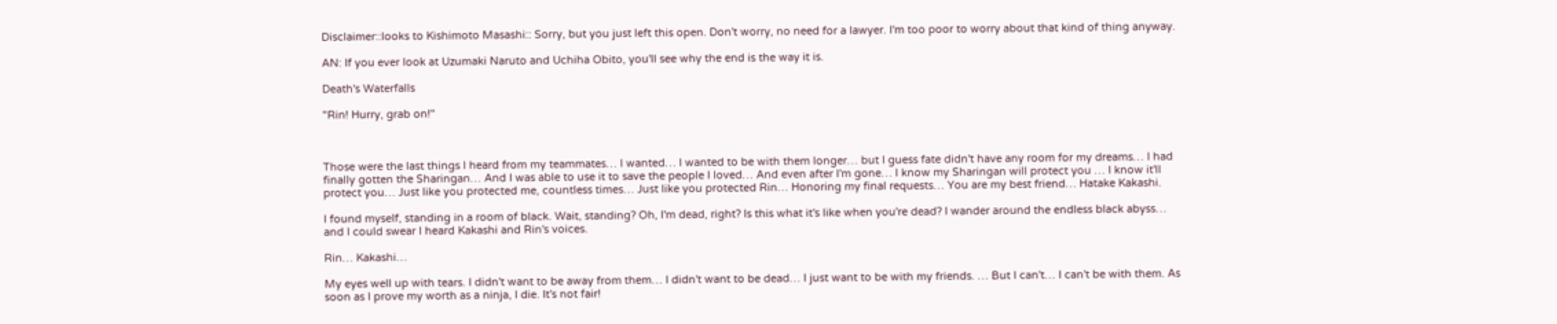Disclaimer::looks to Kishimoto Masashi:: Sorry, but you just left this open. Don't worry, no need for a lawyer. I'm too poor to worry about that kind of thing anyway.

AN: If you ever look at Uzumaki Naruto and Uchiha Obito, you'll see why the end is the way it is.

Death's Waterfalls

"Rin! Hurry, grab on!"



Those were the last things I heard from my teammates… I wanted… I wanted to be with them longer… but I guess fate didn't have any room for my dreams… I had finally gotten the Sharingan… And I was able to use it to save the people I loved… And even after I'm gone… I know my Sharingan will protect you … I know it'll protect you… Just like you protected me, countless times… Just like you protected Rin… Honoring my final requests… You are my best friend… Hatake Kakashi.

I found myself, standing in a room of black. Wait, standing? Oh, I'm dead, right? Is this what it's like when you're dead? I wander around the endless black abyss… and I could swear I heard Kakashi and Rin's voices.

Rin… Kakashi…

My eyes well up with tears. I didn't want to be away from them… I didn't want to be dead… I just want to be with my friends. … But I can't… I can't be with them. As soon as I prove my worth as a ninja, I die. It's not fair!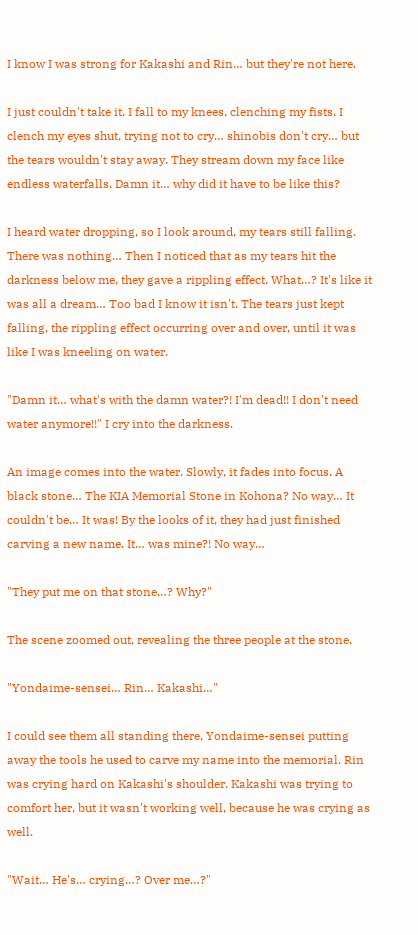I know I was strong for Kakashi and Rin… but they're not here.

I just couldn't take it. I fall to my knees, clenching my fists. I clench my eyes shut, trying not to cry… shinobis don't cry… but the tears wouldn't stay away. They stream down my face like endless waterfalls. Damn it… why did it have to be like this?

I heard water dropping, so I look around, my tears still falling. There was nothing… Then I noticed that as my tears hit the darkness below me, they gave a rippling effect. What…? It's like it was all a dream… Too bad I know it isn't. The tears just kept falling, the rippling effect occurring over and over, until it was like I was kneeling on water.

"Damn it… what's with the damn water?! I'm dead!! I don't need water anymore!!" I cry into the darkness.

An image comes into the water. Slowly, it fades into focus. A black stone… The KIA Memorial Stone in Kohona? No way… It couldn't be… It was! By the looks of it, they had just finished carving a new name. It… was mine?! No way…

"They put me on that stone…? Why?"

The scene zoomed out, revealing the three people at the stone.

"Yondaime-sensei… Rin… Kakashi…"

I could see them all standing there, Yondaime-sensei putting away the tools he used to carve my name into the memorial. Rin was crying hard on Kakashi's shoulder. Kakashi was trying to comfort her, but it wasn't working well, because he was crying as well.

"Wait… He's… crying…? Over me…?"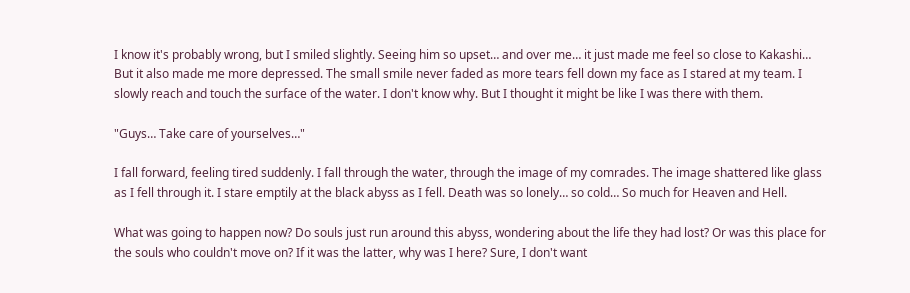I know it's probably wrong, but I smiled slightly. Seeing him so upset… and over me… it just made me feel so close to Kakashi… But it also made me more depressed. The small smile never faded as more tears fell down my face as I stared at my team. I slowly reach and touch the surface of the water. I don't know why. But I thought it might be like I was there with them.

"Guys… Take care of yourselves…"

I fall forward, feeling tired suddenly. I fall through the water, through the image of my comrades. The image shattered like glass as I fell through it. I stare emptily at the black abyss as I fell. Death was so lonely… so cold… So much for Heaven and Hell.

What was going to happen now? Do souls just run around this abyss, wondering about the life they had lost? Or was this place for the souls who couldn't move on? If it was the latter, why was I here? Sure, I don't want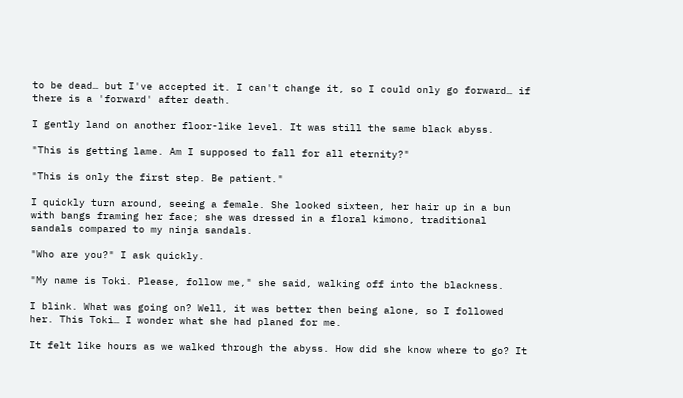to be dead… but I've accepted it. I can't change it, so I could only go forward… if there is a 'forward' after death.

I gently land on another floor-like level. It was still the same black abyss.

"This is getting lame. Am I supposed to fall for all eternity?"

"This is only the first step. Be patient."

I quickly turn around, seeing a female. She looked sixteen, her hair up in a bun with bangs framing her face; she was dressed in a floral kimono, traditional sandals compared to my ninja sandals.

"Who are you?" I ask quickly.

"My name is Toki. Please, follow me," she said, walking off into the blackness.

I blink. What was going on? Well, it was better then being alone, so I followed her. This Toki… I wonder what she had planed for me.

It felt like hours as we walked through the abyss. How did she know where to go? It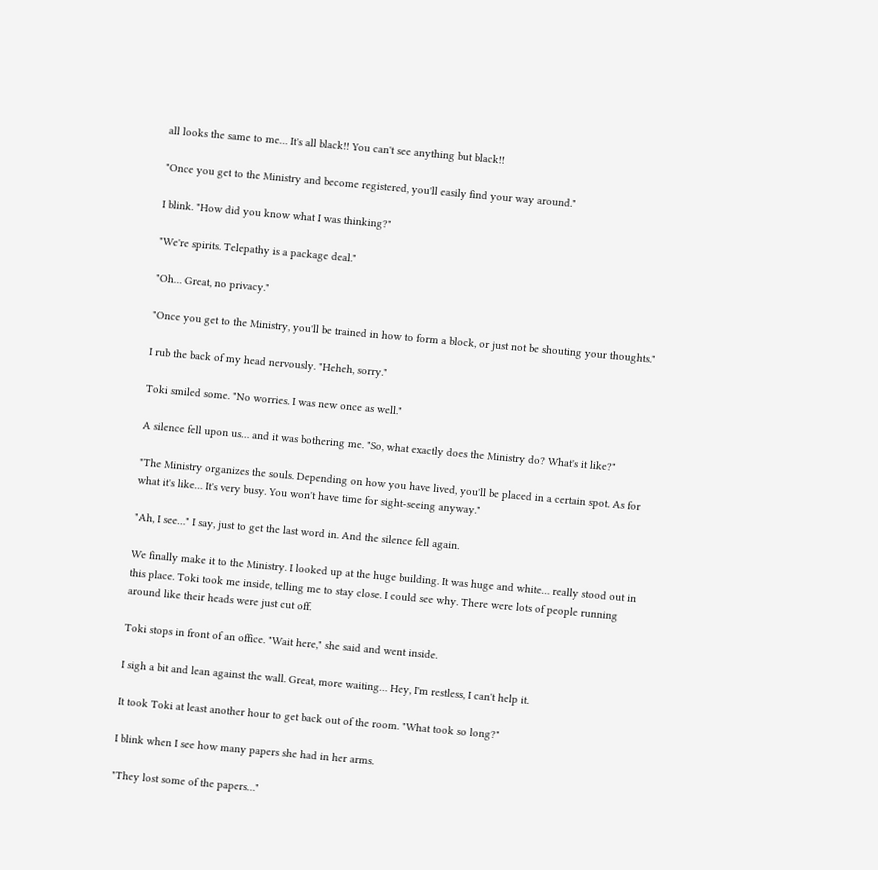all looks the same to me… It's all black!! You can't see anything but black!!

"Once you get to the Ministry and become registered, you'll easily find your way around."

I blink. "How did you know what I was thinking?"

"We're spirits. Telepathy is a package deal."

"Oh… Great, no privacy."

"Once you get to the Ministry, you'll be trained in how to form a block, or just not be shouting your thoughts."

I rub the back of my head nervously. "Heheh, sorry."

Toki smiled some. "No worries. I was new once as well."

A silence fell upon us… and it was bothering me. "So, what exactly does the Ministry do? What's it like?"

"The Ministry organizes the souls. Depending on how you have lived, you'll be placed in a certain spot. As for what it's like… It's very busy. You won't have time for sight-seeing anyway."

"Ah, I see…" I say, just to get the last word in. And the silence fell again.

We finally make it to the Ministry. I looked up at the huge building. It was huge and white… really stood out in this place. Toki took me inside, telling me to stay close. I could see why. There were lots of people running around like their heads were just cut off.

Toki stops in front of an office. "Wait here," she said and went inside.

I sigh a bit and lean against the wall. Great, more waiting… Hey, I'm restless, I can't help it.

It took Toki at least another hour to get back out of the room. "What took so long?"

I blink when I see how many papers she had in her arms.

"They lost some of the papers…"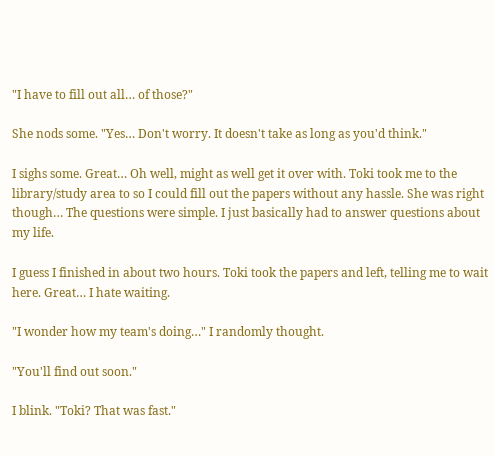"I have to fill out all… of those?"

She nods some. "Yes… Don't worry. It doesn't take as long as you'd think."

I sighs some. Great… Oh well, might as well get it over with. Toki took me to the library/study area to so I could fill out the papers without any hassle. She was right though… The questions were simple. I just basically had to answer questions about my life.

I guess I finished in about two hours. Toki took the papers and left, telling me to wait here. Great… I hate waiting.

"I wonder how my team's doing…" I randomly thought.

"You'll find out soon."

I blink. "Toki? That was fast."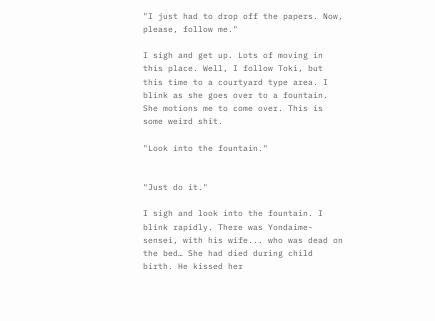"I just had to drop off the papers. Now, please, follow me."

I sigh and get up. Lots of moving in this place. Well, I follow Toki, but this time to a courtyard type area. I blink as she goes over to a fountain. She motions me to come over. This is some weird shit.

"Look into the fountain."


"Just do it."

I sigh and look into the fountain. I blink rapidly. There was Yondaime-sensei, with his wife... who was dead on the bed… She had died during child birth. He kissed her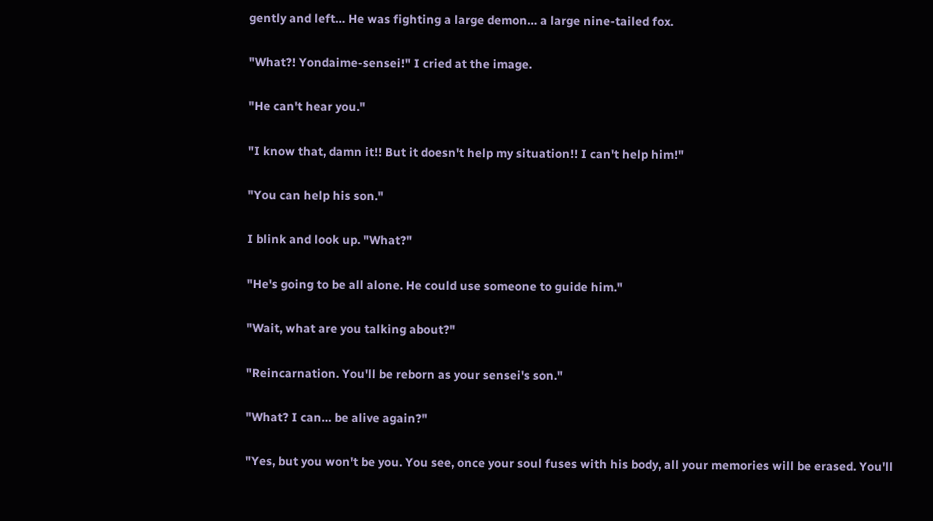gently and left… He was fighting a large demon… a large nine-tailed fox.

"What?! Yondaime-sensei!" I cried at the image.

"He can't hear you."

"I know that, damn it!! But it doesn't help my situation!! I can't help him!"

"You can help his son."

I blink and look up. "What?"

"He's going to be all alone. He could use someone to guide him."

"Wait, what are you talking about?"

"Reincarnation. You'll be reborn as your sensei's son."

"What? I can… be alive again?"

"Yes, but you won't be you. You see, once your soul fuses with his body, all your memories will be erased. You'll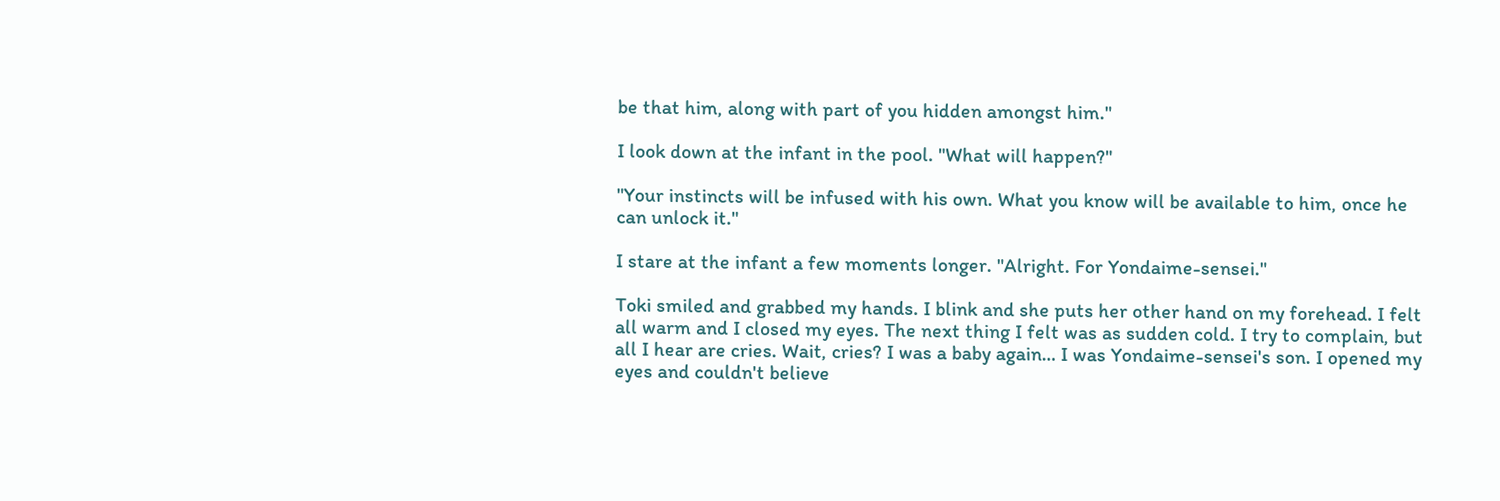be that him, along with part of you hidden amongst him."

I look down at the infant in the pool. "What will happen?"

"Your instincts will be infused with his own. What you know will be available to him, once he can unlock it."

I stare at the infant a few moments longer. "Alright. For Yondaime-sensei."

Toki smiled and grabbed my hands. I blink and she puts her other hand on my forehead. I felt all warm and I closed my eyes. The next thing I felt was as sudden cold. I try to complain, but all I hear are cries. Wait, cries? I was a baby again… I was Yondaime-sensei's son. I opened my eyes and couldn't believe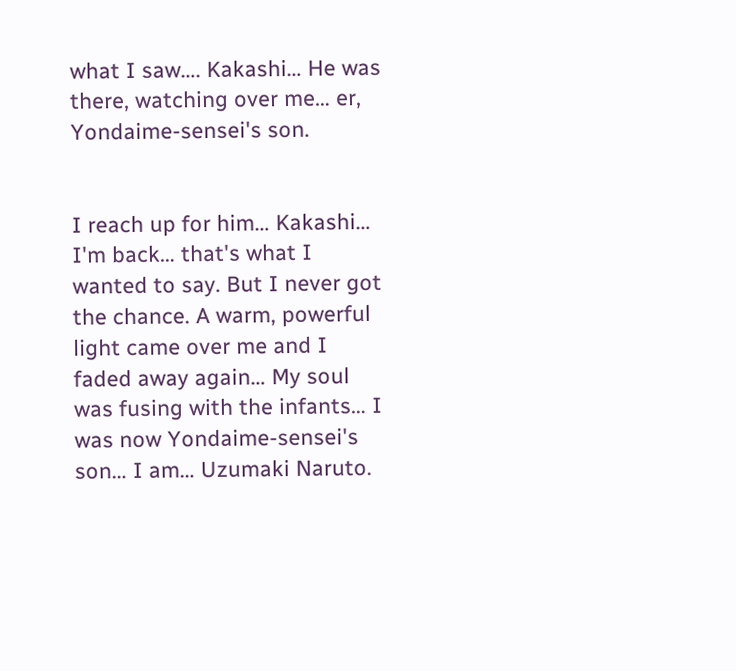what I saw…. Kakashi… He was there, watching over me… er, Yondaime-sensei's son.


I reach up for him… Kakashi… I'm back… that's what I wanted to say. But I never got the chance. A warm, powerful light came over me and I faded away again… My soul was fusing with the infants… I was now Yondaime-sensei's son… I am… Uzumaki Naruto.